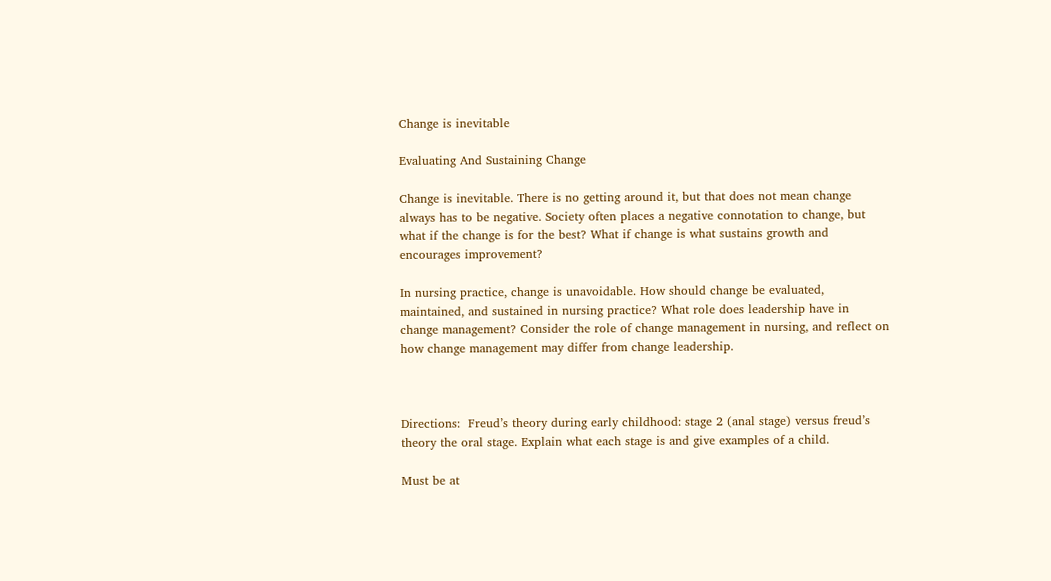Change is inevitable

Evaluating And Sustaining Change

Change is inevitable. There is no getting around it, but that does not mean change always has to be negative. Society often places a negative connotation to change, but what if the change is for the best? What if change is what sustains growth and encourages improvement?

In nursing practice, change is unavoidable. How should change be evaluated, maintained, and sustained in nursing practice? What role does leadership have in change management? Consider the role of change management in nursing, and reflect on how change management may differ from change leadership.



Directions:  Freud’s theory during early childhood: stage 2 (anal stage) versus freud’s theory the oral stage. Explain what each stage is and give examples of a child.

Must be at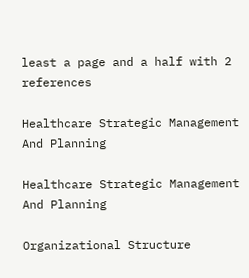least a page and a half with 2 references

Healthcare Strategic Management And Planning

Healthcare Strategic Management And Planning

Organizational Structure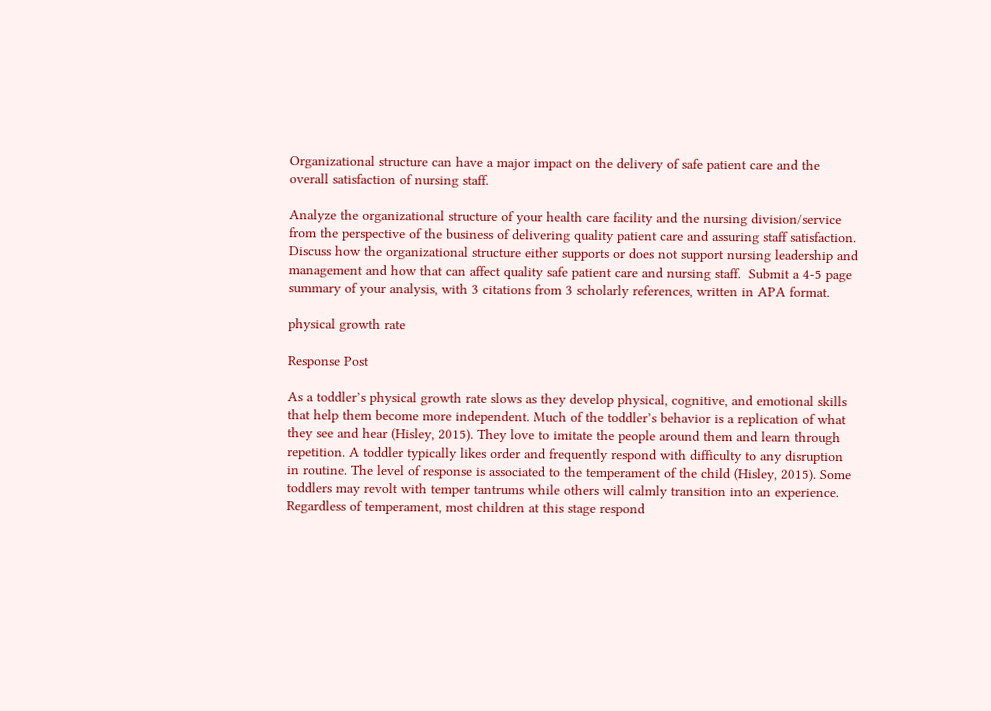Organizational structure can have a major impact on the delivery of safe patient care and the overall satisfaction of nursing staff.

Analyze the organizational structure of your health care facility and the nursing division/service from the perspective of the business of delivering quality patient care and assuring staff satisfaction.  Discuss how the organizational structure either supports or does not support nursing leadership and management and how that can affect quality safe patient care and nursing staff.  Submit a 4-5 page summary of your analysis, with 3 citations from 3 scholarly references, written in APA format.

physical growth rate

Response Post

As a toddler’s physical growth rate slows as they develop physical, cognitive, and emotional skills that help them become more independent. Much of the toddler’s behavior is a replication of what they see and hear (Hisley, 2015). They love to imitate the people around them and learn through repetition. A toddler typically likes order and frequently respond with difficulty to any disruption in routine. The level of response is associated to the temperament of the child (Hisley, 2015). Some toddlers may revolt with temper tantrums while others will calmly transition into an experience. Regardless of temperament, most children at this stage respond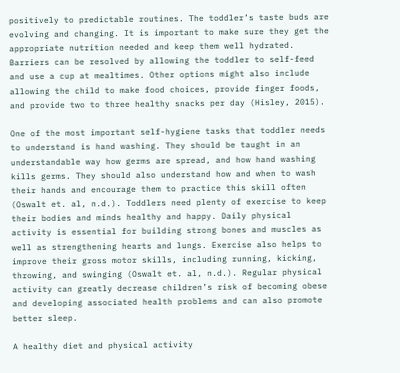positively to predictable routines. The toddler’s taste buds are evolving and changing. It is important to make sure they get the appropriate nutrition needed and keep them well hydrated. Barriers can be resolved by allowing the toddler to self-feed and use a cup at mealtimes. Other options might also include allowing the child to make food choices, provide finger foods, and provide two to three healthy snacks per day (Hisley, 2015).

One of the most important self-hygiene tasks that toddler needs to understand is hand washing. They should be taught in an understandable way how germs are spread, and how hand washing kills germs. They should also understand how and when to wash their hands and encourage them to practice this skill often (Oswalt et. al, n.d.). Toddlers need plenty of exercise to keep their bodies and minds healthy and happy. Daily physical activity is essential for building strong bones and muscles as well as strengthening hearts and lungs. Exercise also helps to improve their gross motor skills, including running, kicking, throwing, and swinging (Oswalt et. al, n.d.). Regular physical activity can greatly decrease children’s risk of becoming obese and developing associated health problems and can also promote better sleep.

A healthy diet and physical activity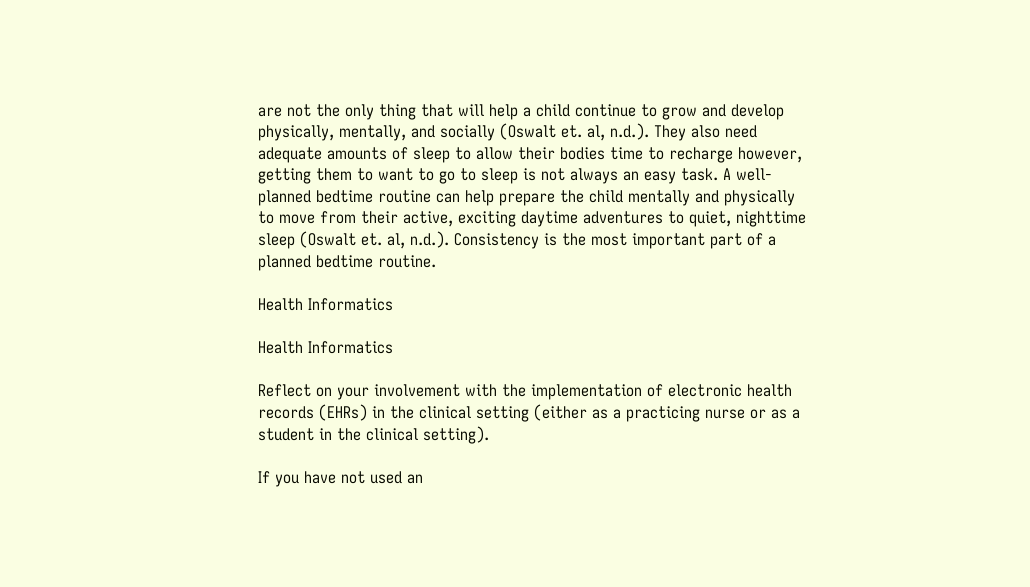are not the only thing that will help a child continue to grow and develop physically, mentally, and socially (Oswalt et. al, n.d.). They also need adequate amounts of sleep to allow their bodies time to recharge however, getting them to want to go to sleep is not always an easy task. A well-planned bedtime routine can help prepare the child mentally and physically to move from their active, exciting daytime adventures to quiet, nighttime sleep (Oswalt et. al, n.d.). Consistency is the most important part of a planned bedtime routine.

Health Informatics

Health Informatics

Reflect on your involvement with the implementation of electronic health records (EHRs) in the clinical setting (either as a practicing nurse or as a student in the clinical setting).

If you have not used an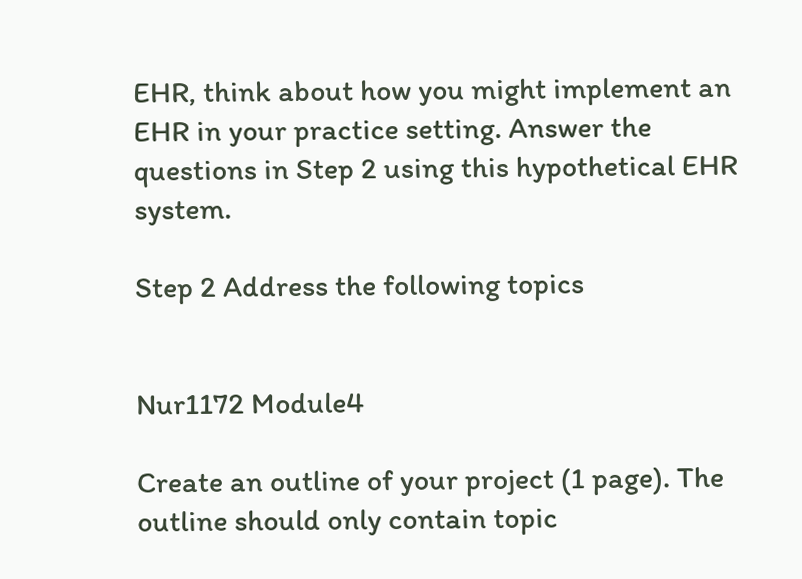EHR, think about how you might implement an EHR in your practice setting. Answer the questions in Step 2 using this hypothetical EHR system.

Step 2 Address the following topics


Nur1172 Module4

Create an outline of your project (1 page). The outline should only contain topic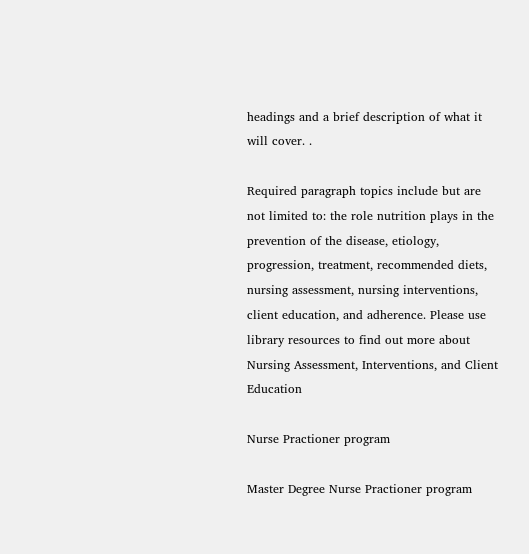headings and a brief description of what it will cover. .

Required paragraph topics include but are not limited to: the role nutrition plays in the prevention of the disease, etiology, progression, treatment, recommended diets, nursing assessment, nursing interventions, client education, and adherence. Please use library resources to find out more about Nursing Assessment, Interventions, and Client Education

Nurse Practioner program

Master Degree Nurse Practioner program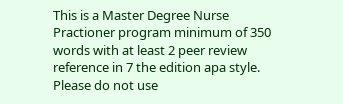This is a Master Degree Nurse Practioner program minimum of 350 words with at least 2 peer review reference in 7 the edition apa style.  Please do not use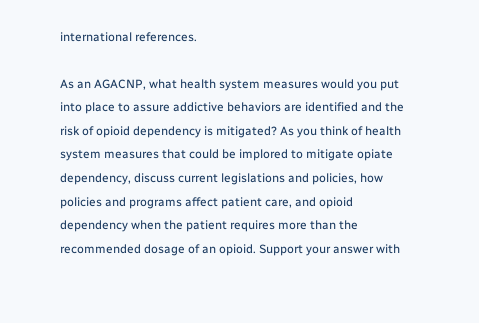international references.

As an AGACNP, what health system measures would you put into place to assure addictive behaviors are identified and the risk of opioid dependency is mitigated? As you think of health system measures that could be implored to mitigate opiate dependency, discuss current legislations and policies, how policies and programs affect patient care, and opioid dependency when the patient requires more than the recommended dosage of an opioid. Support your answer with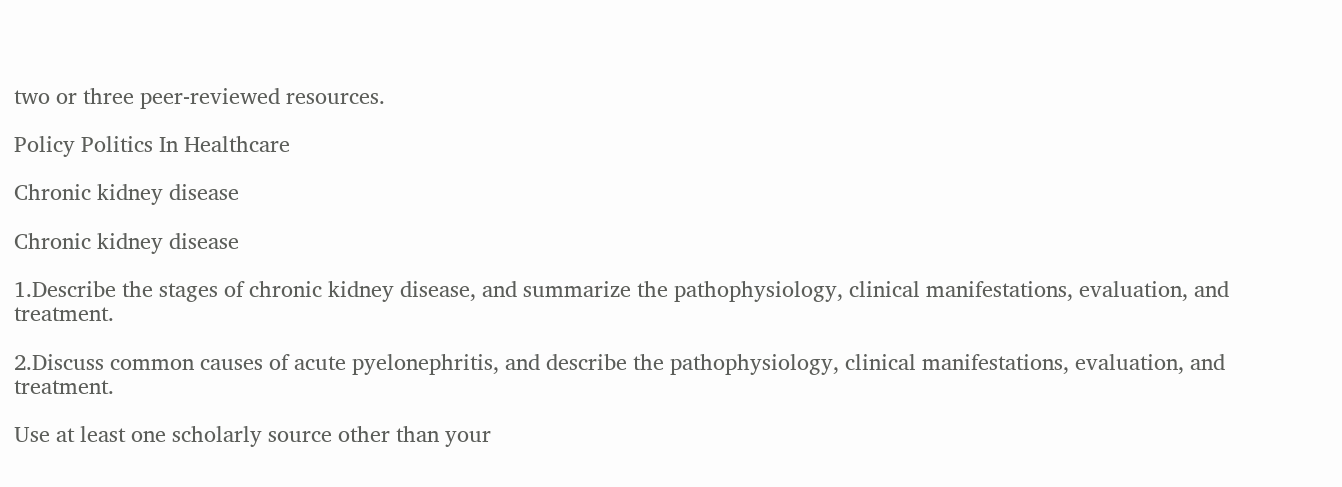two or three peer-reviewed resources.

Policy Politics In Healthcare

Chronic kidney disease

Chronic kidney disease

1.Describe the stages of chronic kidney disease, and summarize the pathophysiology, clinical manifestations, evaluation, and treatment.

2.Discuss common causes of acute pyelonephritis, and describe the pathophysiology, clinical manifestations, evaluation, and treatment.

Use at least one scholarly source other than your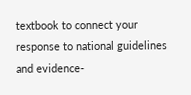textbook to connect your response to national guidelines and evidence-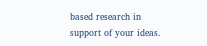based research in support of your ideas.